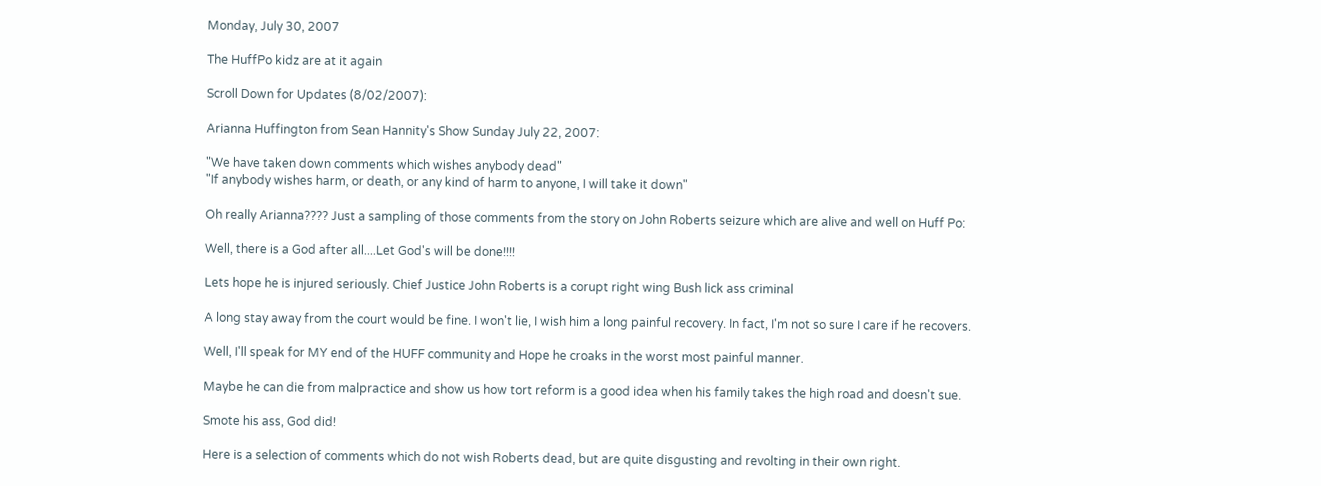Monday, July 30, 2007

The HuffPo kidz are at it again

Scroll Down for Updates (8/02/2007):

Arianna Huffington from Sean Hannity's Show Sunday July 22, 2007:

"We have taken down comments which wishes anybody dead"
"If anybody wishes harm, or death, or any kind of harm to anyone, I will take it down"

Oh really Arianna???? Just a sampling of those comments from the story on John Roberts seizure which are alive and well on Huff Po:

Well, there is a God after all....Let God's will be done!!!!

Lets hope he is injured seriously. Chief Justice John Roberts is a corupt right wing Bush lick ass criminal

A long stay away from the court would be fine. I won't lie, I wish him a long painful recovery. In fact, I'm not so sure I care if he recovers.

Well, I'll speak for MY end of the HUFF community and Hope he croaks in the worst most painful manner.

Maybe he can die from malpractice and show us how tort reform is a good idea when his family takes the high road and doesn't sue.

Smote his ass, God did!

Here is a selection of comments which do not wish Roberts dead, but are quite disgusting and revolting in their own right.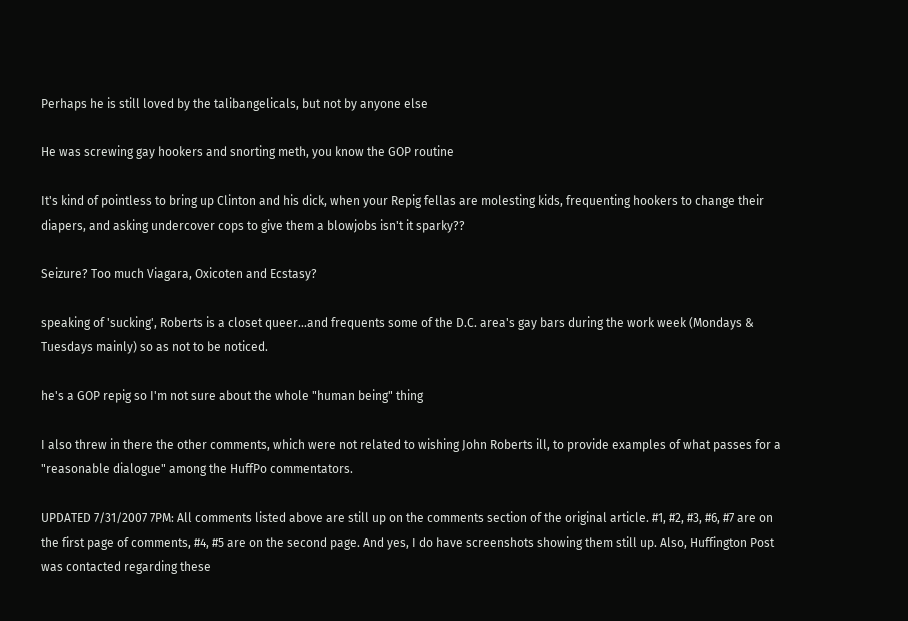Perhaps he is still loved by the talibangelicals, but not by anyone else

He was screwing gay hookers and snorting meth, you know the GOP routine

It's kind of pointless to bring up Clinton and his dick, when your Repig fellas are molesting kids, frequenting hookers to change their diapers, and asking undercover cops to give them a blowjobs isn't it sparky??

Seizure? Too much Viagara, Oxicoten and Ecstasy?

speaking of 'sucking', Roberts is a closet queer...and frequents some of the D.C. area's gay bars during the work week (Mondays & Tuesdays mainly) so as not to be noticed.

he's a GOP repig so I'm not sure about the whole "human being" thing

I also threw in there the other comments, which were not related to wishing John Roberts ill, to provide examples of what passes for a "reasonable dialogue" among the HuffPo commentators.

UPDATED 7/31/2007 7PM: All comments listed above are still up on the comments section of the original article. #1, #2, #3, #6, #7 are on the first page of comments, #4, #5 are on the second page. And yes, I do have screenshots showing them still up. Also, Huffington Post was contacted regarding these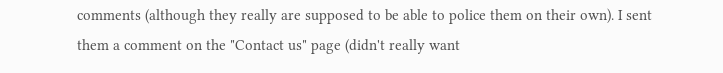comments (although they really are supposed to be able to police them on their own). I sent them a comment on the "Contact us" page (didn't really want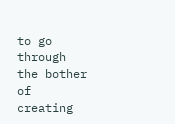to go through the bother of creating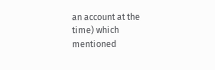an account at the time) which mentioned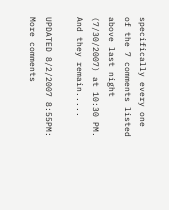specifically every one of the 7 comments listed above last night (7/30/2007) at 10:30 PM. And they remain.....

UPDATED 8/2/2007 8:55PM: More comments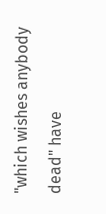"which wishes anybody dead" have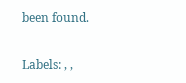been found.

Labels: , ,